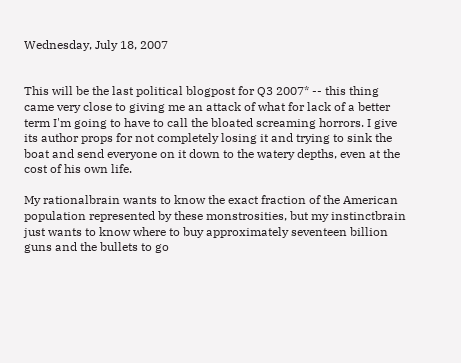Wednesday, July 18, 2007


This will be the last political blogpost for Q3 2007* -- this thing came very close to giving me an attack of what for lack of a better term I'm going to have to call the bloated screaming horrors. I give its author props for not completely losing it and trying to sink the boat and send everyone on it down to the watery depths, even at the cost of his own life.

My rationalbrain wants to know the exact fraction of the American population represented by these monstrosities, but my instinctbrain just wants to know where to buy approximately seventeen billion guns and the bullets to go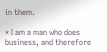in them.

* I am a man who does business, and therefore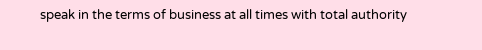speak in the terms of business at all times with total authority